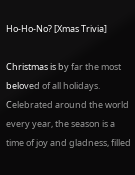Ho-Ho-No? [Xmas Trivia]

Christmas is by far the most beloved of all holidays. Celebrated around the world every year, the season is a time of joy and gladness, filled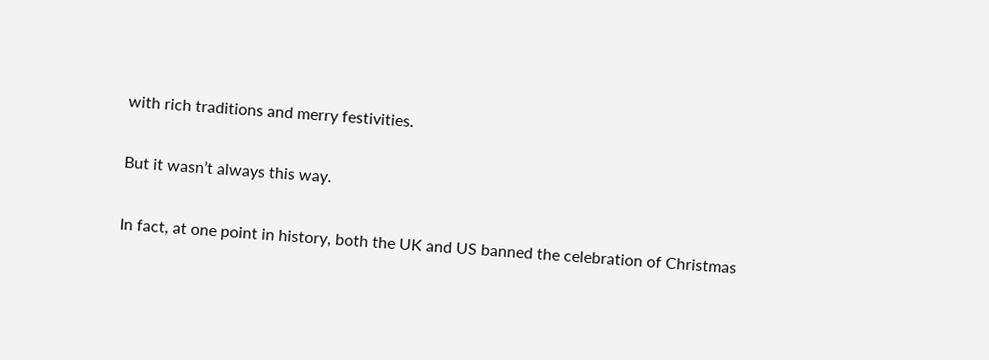with rich traditions and merry festivities.

But it wasn’t always this way.

In fact, at one point in history, both the UK and US banned the celebration of Christmas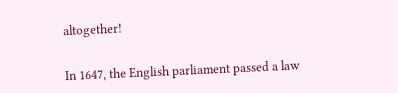altogether!


In 1647, the English parliament passed a law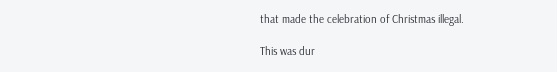that made the celebration of Christmas illegal.

This was dur